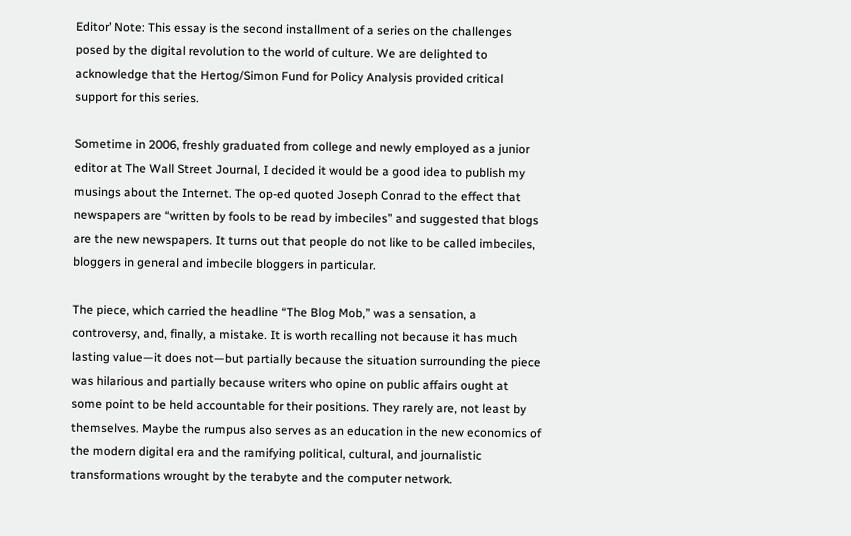Editor’ Note: This essay is the second installment of a series on the challenges posed by the digital revolution to the world of culture. We are delighted to acknowledge that the Hertog/Simon Fund for Policy Analysis provided critical support for this series.

Sometime in 2006, freshly graduated from college and newly employed as a junior editor at The Wall Street Journal, I decided it would be a good idea to publish my musings about the Internet. The op-ed quoted Joseph Conrad to the effect that newspapers are “written by fools to be read by imbeciles” and suggested that blogs are the new newspapers. It turns out that people do not like to be called imbeciles, bloggers in general and imbecile bloggers in particular.

The piece, which carried the headline “The Blog Mob,” was a sensation, a controversy, and, finally, a mistake. It is worth recalling not because it has much lasting value—it does not—but partially because the situation surrounding the piece was hilarious and partially because writers who opine on public affairs ought at some point to be held accountable for their positions. They rarely are, not least by themselves. Maybe the rumpus also serves as an education in the new economics of the modern digital era and the ramifying political, cultural, and journalistic transformations wrought by the terabyte and the computer network.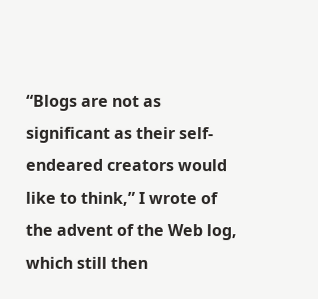“Blogs are not as significant as their self-endeared creators would like to think,” I wrote of the advent of the Web log, which still then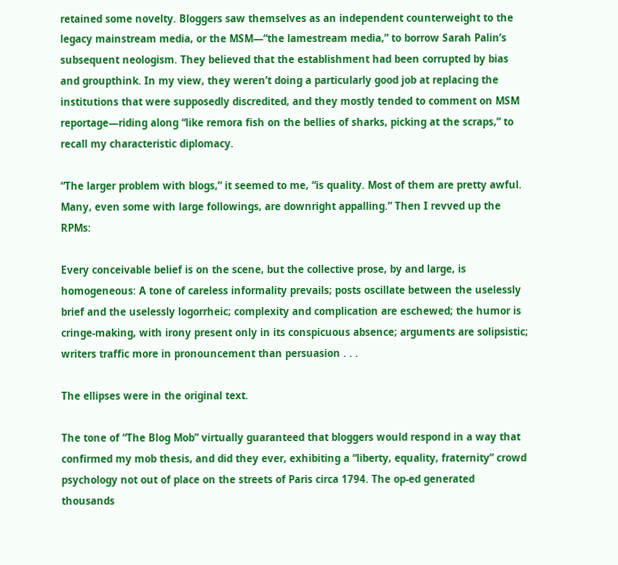retained some novelty. Bloggers saw themselves as an independent counterweight to the legacy mainstream media, or the MSM—“the lamestream media,” to borrow Sarah Palin’s subsequent neologism. They believed that the establishment had been corrupted by bias and groupthink. In my view, they weren’t doing a particularly good job at replacing the institutions that were supposedly discredited, and they mostly tended to comment on MSM reportage—riding along “like remora fish on the bellies of sharks, picking at the scraps,” to recall my characteristic diplomacy.

“The larger problem with blogs,” it seemed to me, “is quality. Most of them are pretty awful. Many, even some with large followings, are downright appalling.” Then I revved up the RPMs:

Every conceivable belief is on the scene, but the collective prose, by and large, is homogeneous: A tone of careless informality prevails; posts oscillate between the uselessly brief and the uselessly logorrheic; complexity and complication are eschewed; the humor is cringe-making, with irony present only in its conspicuous absence; arguments are solipsistic; writers traffic more in pronouncement than persuasion . . .

The ellipses were in the original text.

The tone of “The Blog Mob” virtually guaranteed that bloggers would respond in a way that confirmed my mob thesis, and did they ever, exhibiting a “liberty, equality, fraternity” crowd psychology not out of place on the streets of Paris circa 1794. The op-ed generated thousands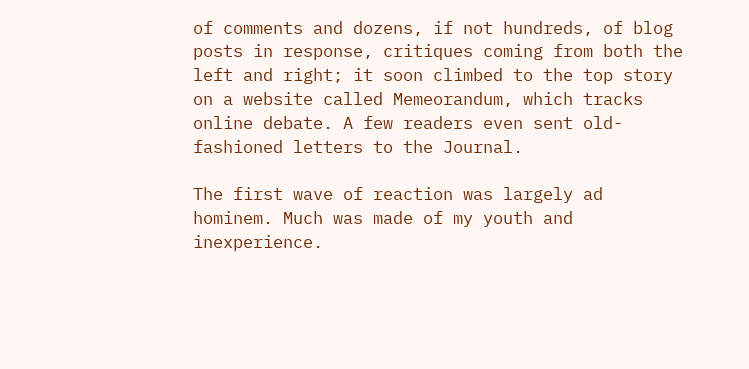of comments and dozens, if not hundreds, of blog posts in response, critiques coming from both the left and right; it soon climbed to the top story on a website called Memeorandum, which tracks online debate. A few readers even sent old-fashioned letters to the Journal.

The first wave of reaction was largely ad hominem. Much was made of my youth and inexperience.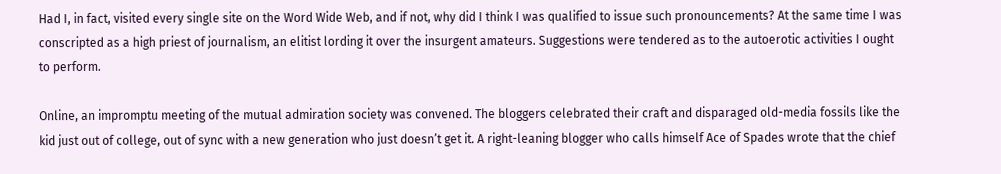Had I, in fact, visited every single site on the Word Wide Web, and if not, why did I think I was qualified to issue such pronouncements? At the same time I was conscripted as a high priest of journalism, an elitist lording it over the insurgent amateurs. Suggestions were tendered as to the autoerotic activities I ought to perform.

Online, an impromptu meeting of the mutual admiration society was convened. The bloggers celebrated their craft and disparaged old-media fossils like the kid just out of college, out of sync with a new generation who just doesn’t get it. A right-leaning blogger who calls himself Ace of Spades wrote that the chief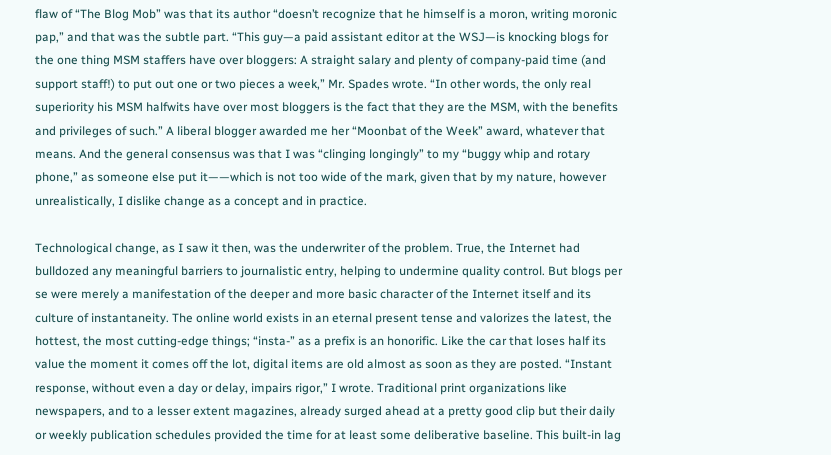flaw of “The Blog Mob” was that its author “doesn’t recognize that he himself is a moron, writing moronic pap,” and that was the subtle part. “This guy—a paid assistant editor at the WSJ—is knocking blogs for the one thing MSM staffers have over bloggers: A straight salary and plenty of company-paid time (and support staff!) to put out one or two pieces a week,” Mr. Spades wrote. “In other words, the only real superiority his MSM halfwits have over most bloggers is the fact that they are the MSM, with the benefits and privileges of such.” A liberal blogger awarded me her “Moonbat of the Week” award, whatever that means. And the general consensus was that I was “clinging longingly” to my “buggy whip and rotary phone,” as someone else put it——which is not too wide of the mark, given that by my nature, however unrealistically, I dislike change as a concept and in practice.

Technological change, as I saw it then, was the underwriter of the problem. True, the Internet had bulldozed any meaningful barriers to journalistic entry, helping to undermine quality control. But blogs per se were merely a manifestation of the deeper and more basic character of the Internet itself and its culture of instantaneity. The online world exists in an eternal present tense and valorizes the latest, the hottest, the most cutting-edge things; “insta-” as a prefix is an honorific. Like the car that loses half its value the moment it comes off the lot, digital items are old almost as soon as they are posted. “Instant response, without even a day or delay, impairs rigor,” I wrote. Traditional print organizations like newspapers, and to a lesser extent magazines, already surged ahead at a pretty good clip but their daily or weekly publication schedules provided the time for at least some deliberative baseline. This built-in lag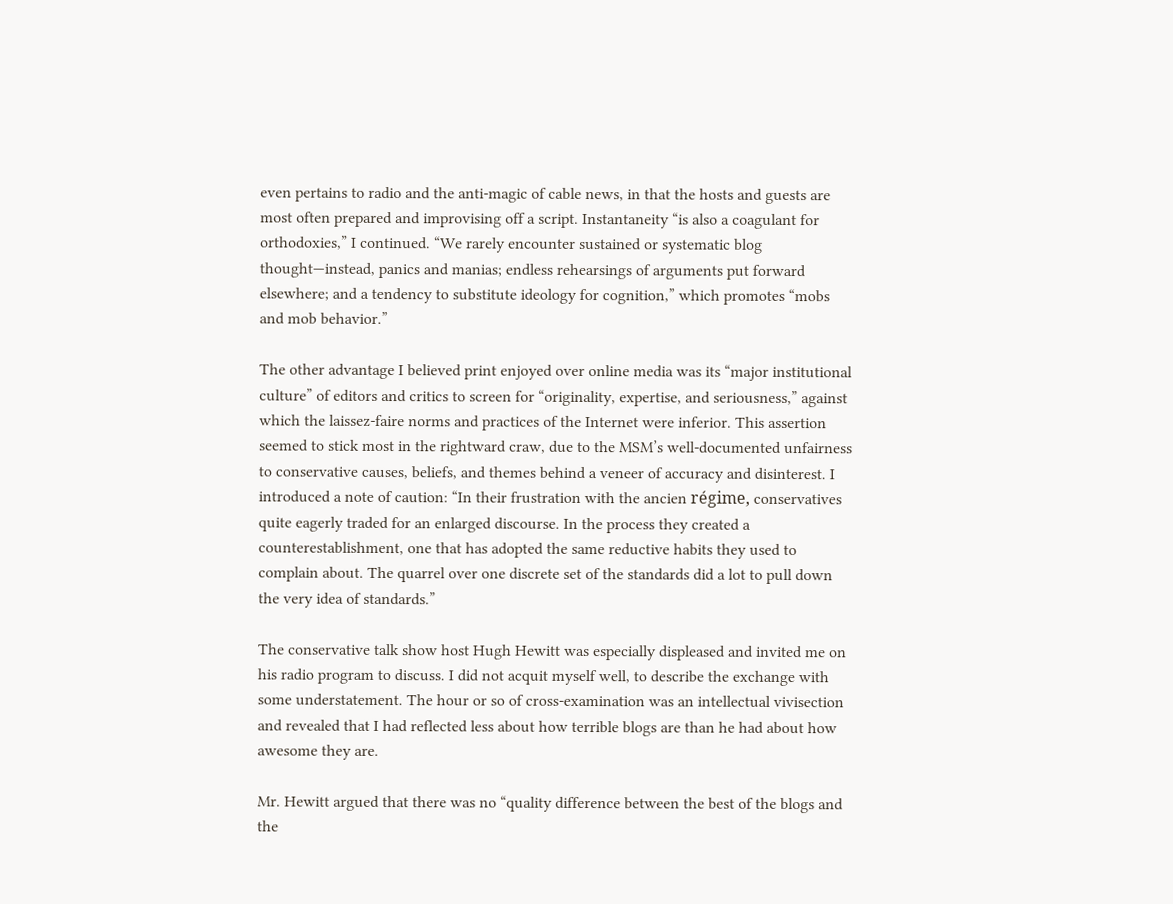even pertains to radio and the anti-magic of cable news, in that the hosts and guests are most often prepared and improvising off a script. Instantaneity “is also a coagulant for orthodoxies,” I continued. “We rarely encounter sustained or systematic blog thought—instead, panics and manias; endless rehearsings of arguments put forward elsewhere; and a tendency to substitute ideology for cognition,” which promotes “mobs and mob behavior.”

The other advantage I believed print enjoyed over online media was its “major institutional culture” of editors and critics to screen for “originality, expertise, and seriousness,” against which the laissez-faire norms and practices of the Internet were inferior. This assertion seemed to stick most in the rightward craw, due to the MSM’s well-documented unfairness to conservative causes, beliefs, and themes behind a veneer of accuracy and disinterest. I introduced a note of caution: “In their frustration with the ancien régime, conservatives quite eagerly traded for an enlarged discourse. In the process they created a counterestablishment, one that has adopted the same reductive habits they used to complain about. The quarrel over one discrete set of the standards did a lot to pull down the very idea of standards.”

The conservative talk show host Hugh Hewitt was especially displeased and invited me on his radio program to discuss. I did not acquit myself well, to describe the exchange with some understatement. The hour or so of cross-examination was an intellectual vivisection and revealed that I had reflected less about how terrible blogs are than he had about how awesome they are.

Mr. Hewitt argued that there was no “quality difference between the best of the blogs and the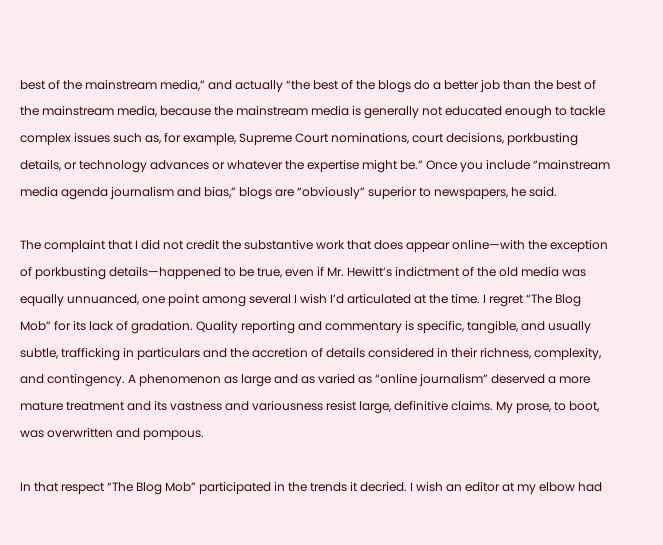best of the mainstream media,” and actually “the best of the blogs do a better job than the best of the mainstream media, because the mainstream media is generally not educated enough to tackle complex issues such as, for example, Supreme Court nominations, court decisions, porkbusting details, or technology advances or whatever the expertise might be.” Once you include “mainstream media agenda journalism and bias,” blogs are “obviously” superior to newspapers, he said.

The complaint that I did not credit the substantive work that does appear online—with the exception of porkbusting details—happened to be true, even if Mr. Hewitt’s indictment of the old media was equally unnuanced, one point among several I wish I’d articulated at the time. I regret “The Blog Mob” for its lack of gradation. Quality reporting and commentary is specific, tangible, and usually subtle, trafficking in particulars and the accretion of details considered in their richness, complexity, and contingency. A phenomenon as large and as varied as “online journalism” deserved a more mature treatment and its vastness and variousness resist large, definitive claims. My prose, to boot, was overwritten and pompous.

In that respect “The Blog Mob” participated in the trends it decried. I wish an editor at my elbow had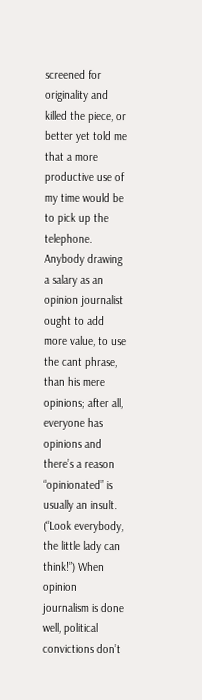screened for originality and killed the piece, or better yet told me that a more productive use of my time would be to pick up the telephone. Anybody drawing a salary as an opinion journalist ought to add more value, to use the cant phrase, than his mere opinions; after all, everyone has opinions and there’s a reason “opinionated” is usually an insult. (“Look everybody, the little lady can think!”) When opinion journalism is done well, political convictions don’t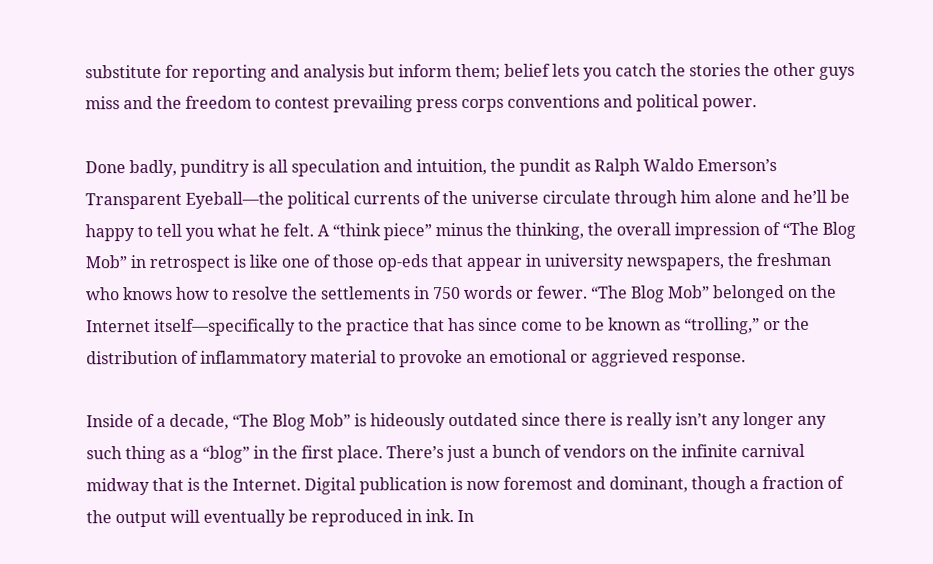substitute for reporting and analysis but inform them; belief lets you catch the stories the other guys miss and the freedom to contest prevailing press corps conventions and political power.

Done badly, punditry is all speculation and intuition, the pundit as Ralph Waldo Emerson’s Transparent Eyeball—the political currents of the universe circulate through him alone and he’ll be happy to tell you what he felt. A “think piece” minus the thinking, the overall impression of “The Blog Mob” in retrospect is like one of those op-eds that appear in university newspapers, the freshman who knows how to resolve the settlements in 750 words or fewer. “The Blog Mob” belonged on the Internet itself—specifically to the practice that has since come to be known as “trolling,” or the distribution of inflammatory material to provoke an emotional or aggrieved response.

Inside of a decade, “The Blog Mob” is hideously outdated since there is really isn’t any longer any such thing as a “blog” in the first place. There’s just a bunch of vendors on the infinite carnival midway that is the Internet. Digital publication is now foremost and dominant, though a fraction of the output will eventually be reproduced in ink. In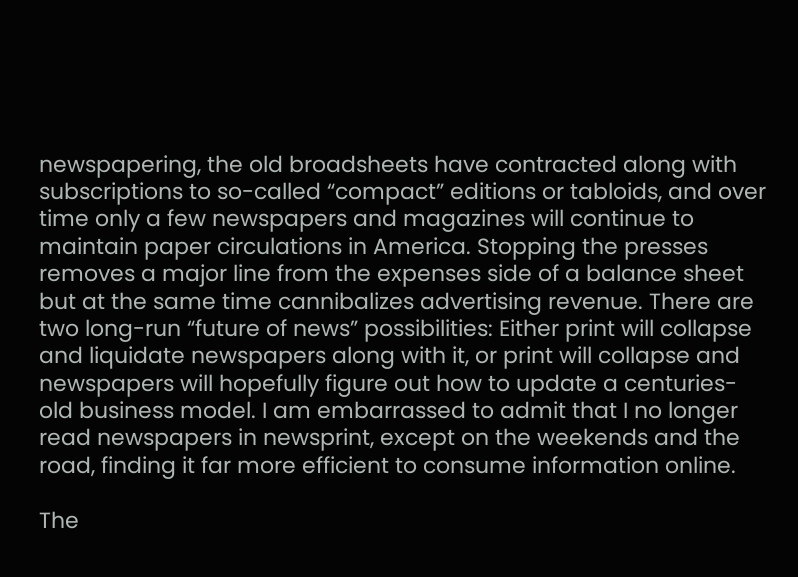newspapering, the old broadsheets have contracted along with subscriptions to so-called “compact” editions or tabloids, and over time only a few newspapers and magazines will continue to maintain paper circulations in America. Stopping the presses removes a major line from the expenses side of a balance sheet but at the same time cannibalizes advertising revenue. There are two long-run “future of news” possibilities: Either print will collapse and liquidate newspapers along with it, or print will collapse and newspapers will hopefully figure out how to update a centuries-old business model. I am embarrassed to admit that I no longer read newspapers in newsprint, except on the weekends and the road, finding it far more efficient to consume information online.

The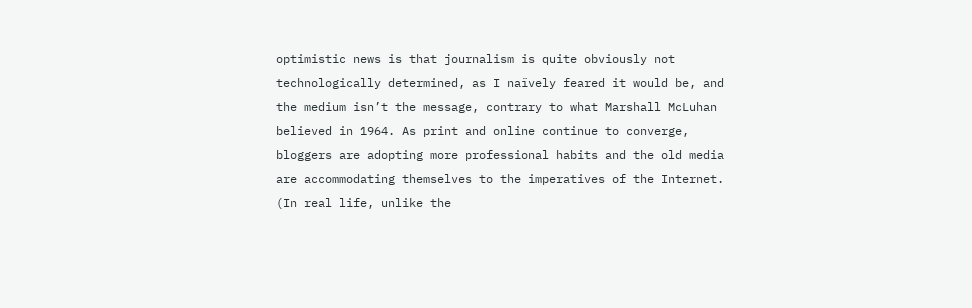optimistic news is that journalism is quite obviously not technologically determined, as I naïvely feared it would be, and the medium isn’t the message, contrary to what Marshall McLuhan believed in 1964. As print and online continue to converge, bloggers are adopting more professional habits and the old media are accommodating themselves to the imperatives of the Internet. (In real life, unlike the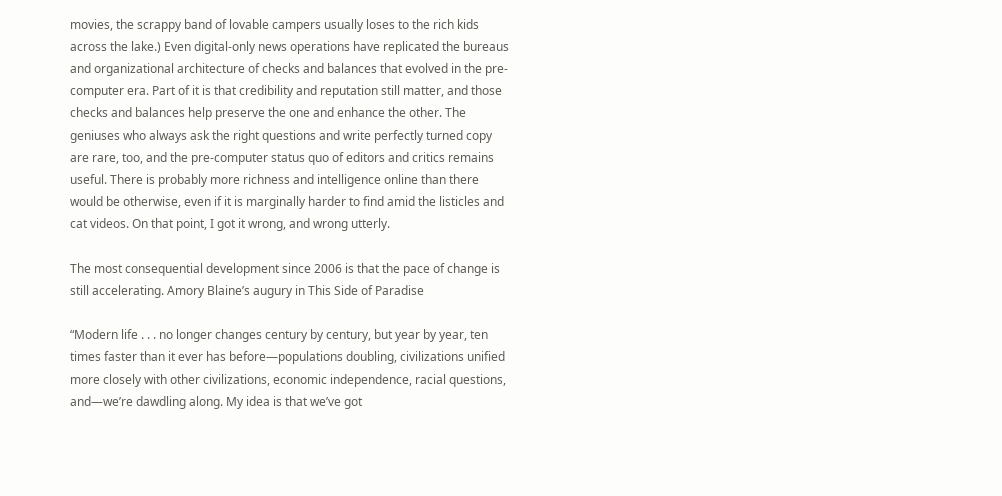movies, the scrappy band of lovable campers usually loses to the rich kids across the lake.) Even digital-only news operations have replicated the bureaus and organizational architecture of checks and balances that evolved in the pre-computer era. Part of it is that credibility and reputation still matter, and those checks and balances help preserve the one and enhance the other. The geniuses who always ask the right questions and write perfectly turned copy are rare, too, and the pre-computer status quo of editors and critics remains useful. There is probably more richness and intelligence online than there would be otherwise, even if it is marginally harder to find amid the listicles and cat videos. On that point, I got it wrong, and wrong utterly.

The most consequential development since 2006 is that the pace of change is still accelerating. Amory Blaine’s augury in This Side of Paradise

“Modern life . . . no longer changes century by century, but year by year, ten times faster than it ever has before—populations doubling, civilizations unified more closely with other civilizations, economic independence, racial questions, and—we’re dawdling along. My idea is that we’ve got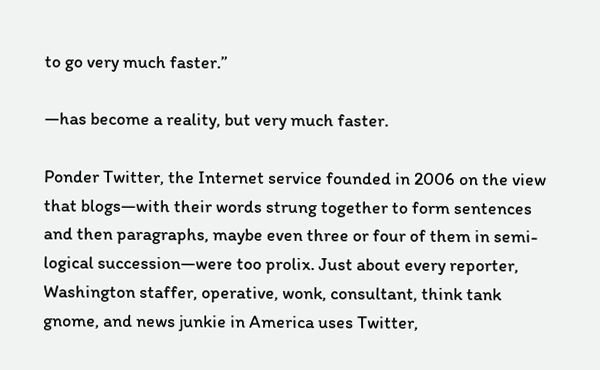to go very much faster.”

—has become a reality, but very much faster.

Ponder Twitter, the Internet service founded in 2006 on the view that blogs—with their words strung together to form sentences and then paragraphs, maybe even three or four of them in semi-logical succession—were too prolix. Just about every reporter, Washington staffer, operative, wonk, consultant, think tank gnome, and news junkie in America uses Twitter,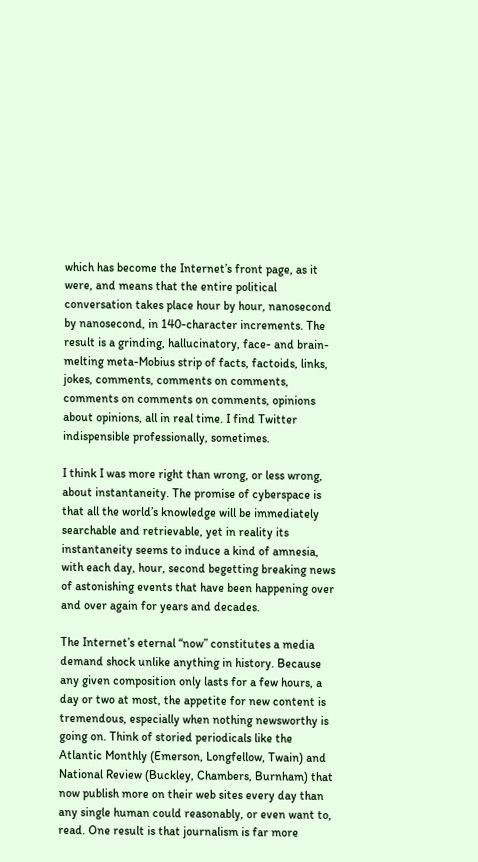which has become the Internet’s front page, as it were, and means that the entire political conversation takes place hour by hour, nanosecond by nanosecond, in 140-character increments. The result is a grinding, hallucinatory, face- and brain-melting meta-Mobius strip of facts, factoids, links, jokes, comments, comments on comments, comments on comments on comments, opinions about opinions, all in real time. I find Twitter indispensible professionally, sometimes.

I think I was more right than wrong, or less wrong, about instantaneity. The promise of cyberspace is that all the world’s knowledge will be immediately searchable and retrievable, yet in reality its instantaneity seems to induce a kind of amnesia, with each day, hour, second begetting breaking news of astonishing events that have been happening over and over again for years and decades.

The Internet’s eternal “now” constitutes a media demand shock unlike anything in history. Because any given composition only lasts for a few hours, a day or two at most, the appetite for new content is tremendous, especially when nothing newsworthy is going on. Think of storied periodicals like the Atlantic Monthly (Emerson, Longfellow, Twain) and National Review (Buckley, Chambers, Burnham) that now publish more on their web sites every day than any single human could reasonably, or even want to, read. One result is that journalism is far more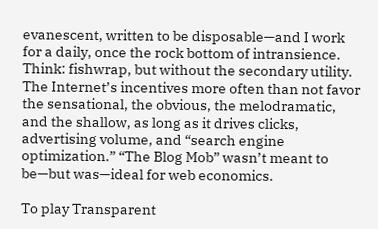evanescent, written to be disposable—and I work for a daily, once the rock bottom of intransience. Think: fishwrap, but without the secondary utility. The Internet’s incentives more often than not favor the sensational, the obvious, the melodramatic, and the shallow, as long as it drives clicks, advertising volume, and “search engine optimization.” “The Blog Mob” wasn’t meant to be—but was—ideal for web economics.

To play Transparent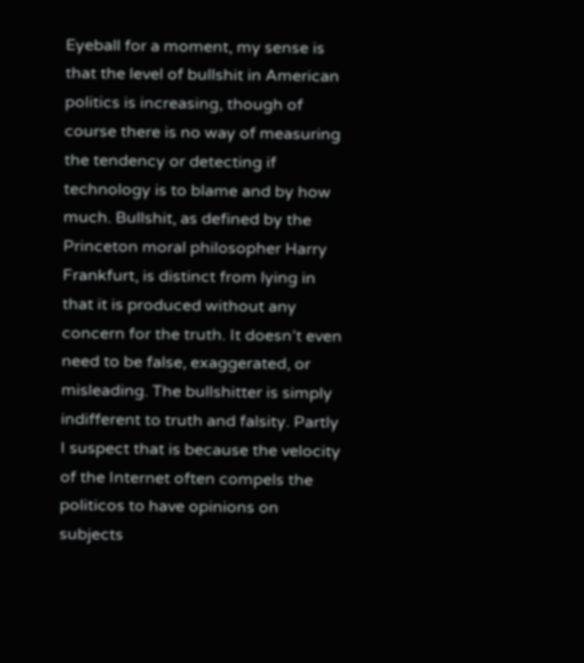Eyeball for a moment, my sense is that the level of bullshit in American politics is increasing, though of course there is no way of measuring the tendency or detecting if technology is to blame and by how much. Bullshit, as defined by the Princeton moral philosopher Harry Frankfurt, is distinct from lying in that it is produced without any concern for the truth. It doesn’t even need to be false, exaggerated, or misleading. The bullshitter is simply indifferent to truth and falsity. Partly I suspect that is because the velocity of the Internet often compels the politicos to have opinions on subjects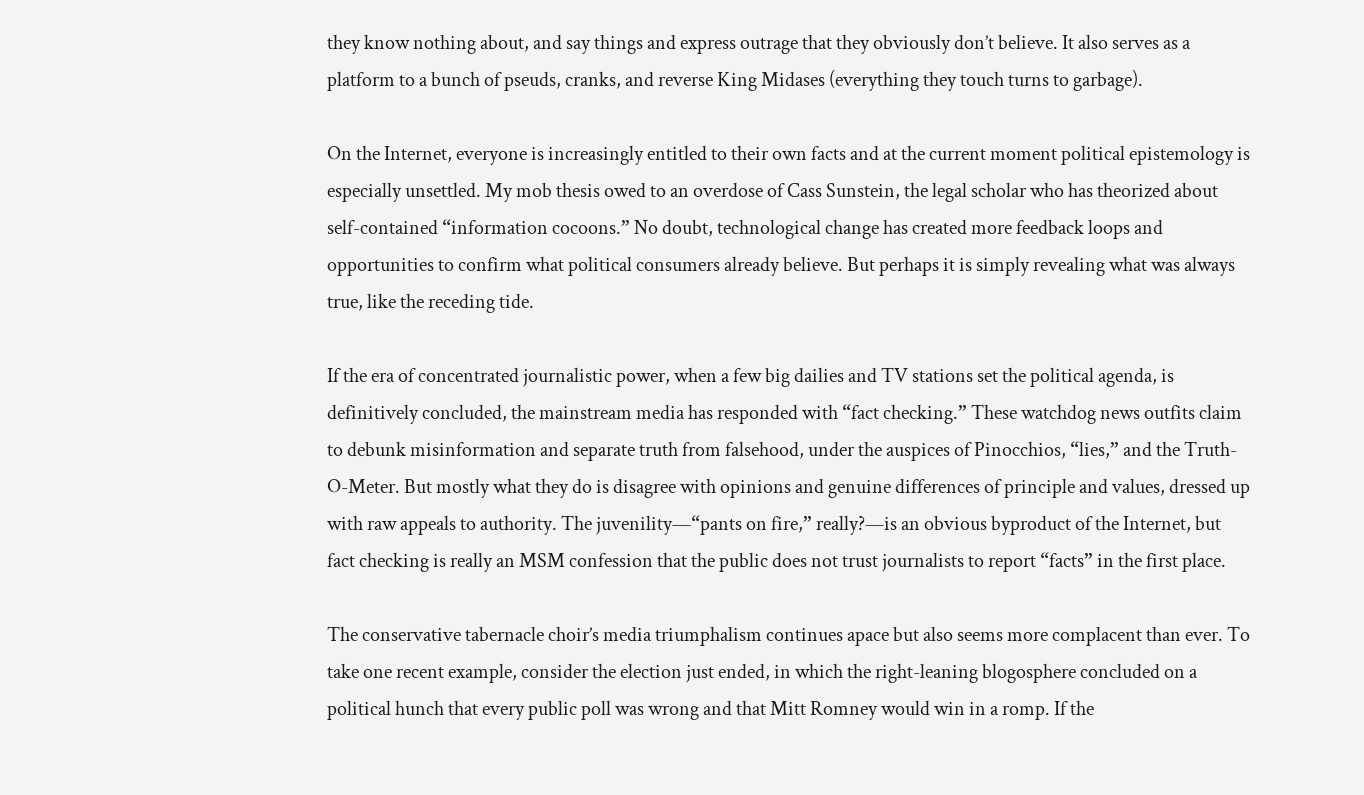they know nothing about, and say things and express outrage that they obviously don’t believe. It also serves as a platform to a bunch of pseuds, cranks, and reverse King Midases (everything they touch turns to garbage).

On the Internet, everyone is increasingly entitled to their own facts and at the current moment political epistemology is especially unsettled. My mob thesis owed to an overdose of Cass Sunstein, the legal scholar who has theorized about self-contained “information cocoons.” No doubt, technological change has created more feedback loops and opportunities to confirm what political consumers already believe. But perhaps it is simply revealing what was always true, like the receding tide.

If the era of concentrated journalistic power, when a few big dailies and TV stations set the political agenda, is definitively concluded, the mainstream media has responded with “fact checking.” These watchdog news outfits claim to debunk misinformation and separate truth from falsehood, under the auspices of Pinocchios, “lies,” and the Truth-O-Meter. But mostly what they do is disagree with opinions and genuine differences of principle and values, dressed up with raw appeals to authority. The juvenility—“pants on fire,” really?—is an obvious byproduct of the Internet, but fact checking is really an MSM confession that the public does not trust journalists to report “facts” in the first place.

The conservative tabernacle choir’s media triumphalism continues apace but also seems more complacent than ever. To take one recent example, consider the election just ended, in which the right-leaning blogosphere concluded on a political hunch that every public poll was wrong and that Mitt Romney would win in a romp. If the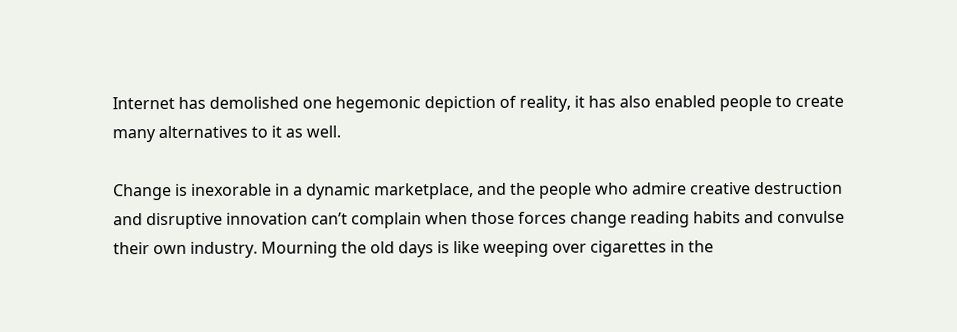Internet has demolished one hegemonic depiction of reality, it has also enabled people to create many alternatives to it as well.

Change is inexorable in a dynamic marketplace, and the people who admire creative destruction and disruptive innovation can’t complain when those forces change reading habits and convulse their own industry. Mourning the old days is like weeping over cigarettes in the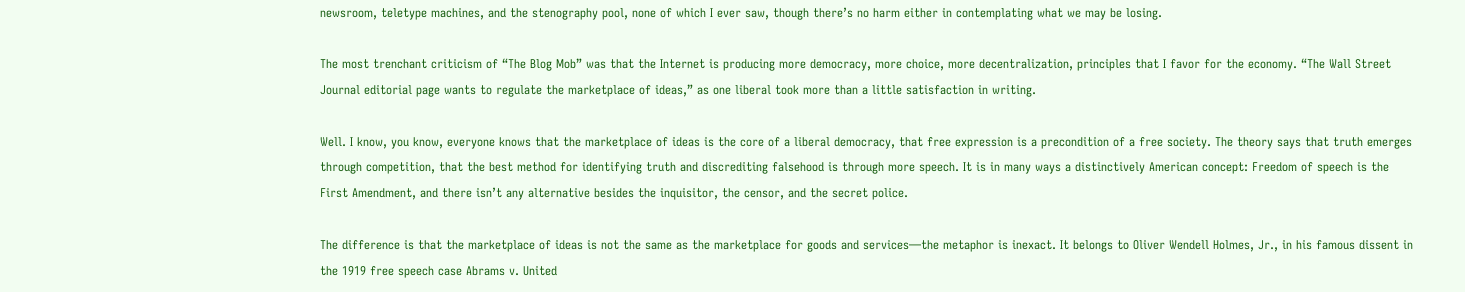newsroom, teletype machines, and the stenography pool, none of which I ever saw, though there’s no harm either in contemplating what we may be losing.

The most trenchant criticism of “The Blog Mob” was that the Internet is producing more democracy, more choice, more decentralization, principles that I favor for the economy. “The Wall Street Journal editorial page wants to regulate the marketplace of ideas,” as one liberal took more than a little satisfaction in writing.

Well. I know, you know, everyone knows that the marketplace of ideas is the core of a liberal democracy, that free expression is a precondition of a free society. The theory says that truth emerges through competition, that the best method for identifying truth and discrediting falsehood is through more speech. It is in many ways a distinctively American concept: Freedom of speech is the First Amendment, and there isn’t any alternative besides the inquisitor, the censor, and the secret police.

The difference is that the marketplace of ideas is not the same as the marketplace for goods and services—the metaphor is inexact. It belongs to Oliver Wendell Holmes, Jr., in his famous dissent in the 1919 free speech case Abrams v. United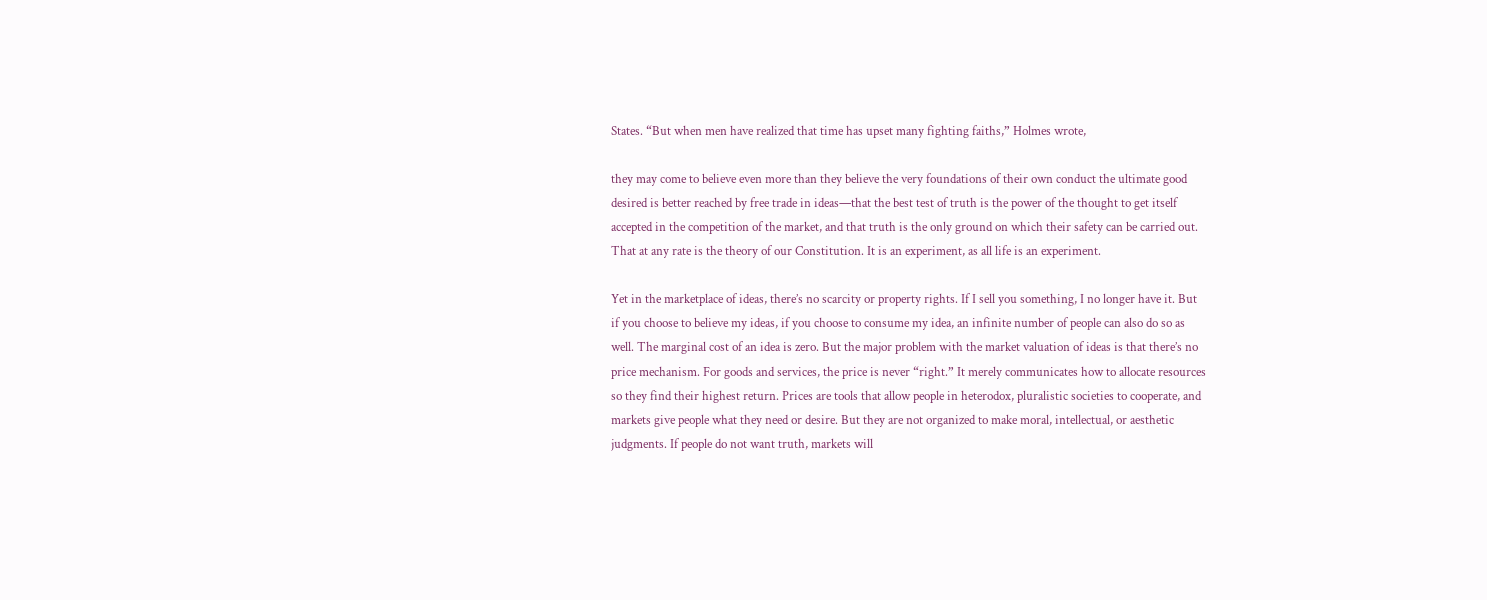States. “But when men have realized that time has upset many fighting faiths,” Holmes wrote,

they may come to believe even more than they believe the very foundations of their own conduct the ultimate good desired is better reached by free trade in ideas—that the best test of truth is the power of the thought to get itself accepted in the competition of the market, and that truth is the only ground on which their safety can be carried out. That at any rate is the theory of our Constitution. It is an experiment, as all life is an experiment.

Yet in the marketplace of ideas, there’s no scarcity or property rights. If I sell you something, I no longer have it. But if you choose to believe my ideas, if you choose to consume my idea, an infinite number of people can also do so as well. The marginal cost of an idea is zero. But the major problem with the market valuation of ideas is that there’s no price mechanism. For goods and services, the price is never “right.” It merely communicates how to allocate resources so they find their highest return. Prices are tools that allow people in heterodox, pluralistic societies to cooperate, and markets give people what they need or desire. But they are not organized to make moral, intellectual, or aesthetic judgments. If people do not want truth, markets will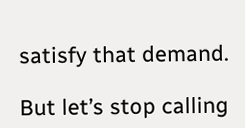satisfy that demand.

But let’s stop calling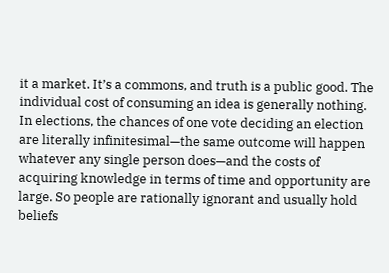it a market. It’s a commons, and truth is a public good. The individual cost of consuming an idea is generally nothing. In elections, the chances of one vote deciding an election are literally infinitesimal—the same outcome will happen whatever any single person does—and the costs of acquiring knowledge in terms of time and opportunity are large. So people are rationally ignorant and usually hold beliefs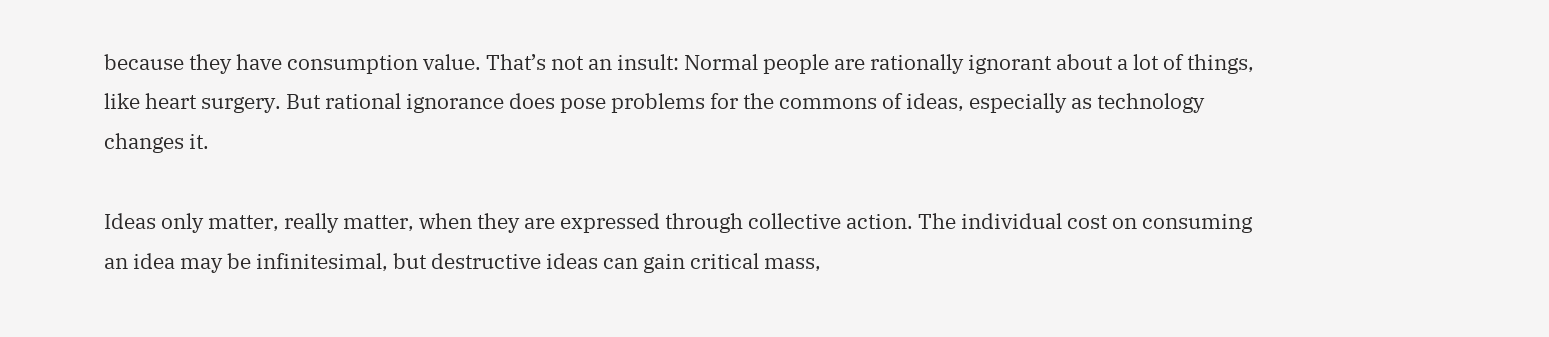because they have consumption value. That’s not an insult: Normal people are rationally ignorant about a lot of things, like heart surgery. But rational ignorance does pose problems for the commons of ideas, especially as technology changes it.

Ideas only matter, really matter, when they are expressed through collective action. The individual cost on consuming an idea may be infinitesimal, but destructive ideas can gain critical mass,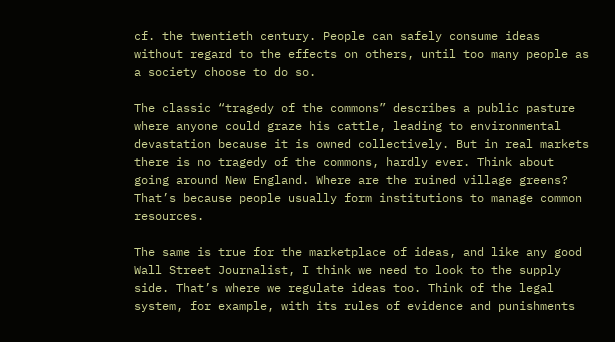cf. the twentieth century. People can safely consume ideas without regard to the effects on others, until too many people as a society choose to do so.

The classic “tragedy of the commons” describes a public pasture where anyone could graze his cattle, leading to environmental devastation because it is owned collectively. But in real markets there is no tragedy of the commons, hardly ever. Think about going around New England. Where are the ruined village greens? That’s because people usually form institutions to manage common resources.

The same is true for the marketplace of ideas, and like any good Wall Street Journalist, I think we need to look to the supply side. That’s where we regulate ideas too. Think of the legal system, for example, with its rules of evidence and punishments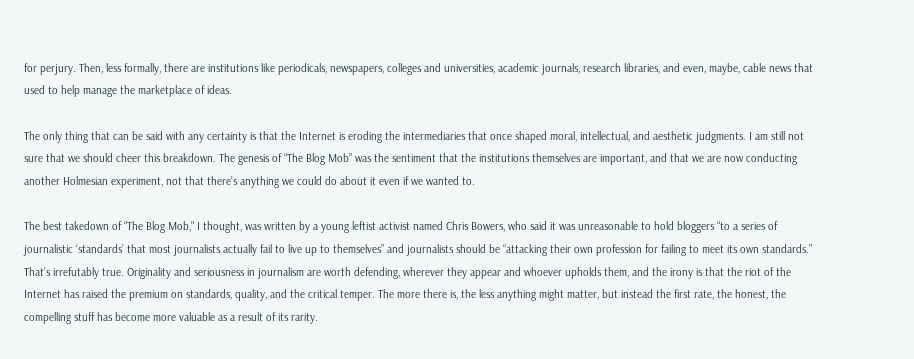for perjury. Then, less formally, there are institutions like periodicals, newspapers, colleges and universities, academic journals, research libraries, and even, maybe, cable news that used to help manage the marketplace of ideas.

The only thing that can be said with any certainty is that the Internet is eroding the intermediaries that once shaped moral, intellectual, and aesthetic judgments. I am still not sure that we should cheer this breakdown. The genesis of “The Blog Mob” was the sentiment that the institutions themselves are important, and that we are now conducting another Holmesian experiment, not that there’s anything we could do about it even if we wanted to.

The best takedown of “The Blog Mob,” I thought, was written by a young leftist activist named Chris Bowers, who said it was unreasonable to hold bloggers “to a series of journalistic ‘standards’ that most journalists actually fail to live up to themselves” and journalists should be “attacking their own profession for failing to meet its own standards.” That’s irrefutably true. Originality and seriousness in journalism are worth defending, wherever they appear and whoever upholds them, and the irony is that the riot of the Internet has raised the premium on standards, quality, and the critical temper. The more there is, the less anything might matter, but instead the first rate, the honest, the compelling stuff has become more valuable as a result of its rarity.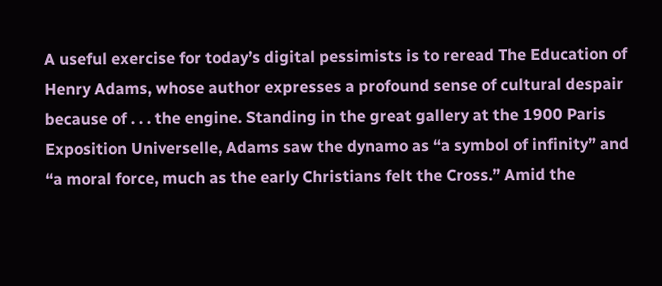A useful exercise for today’s digital pessimists is to reread The Education of Henry Adams, whose author expresses a profound sense of cultural despair because of . . . the engine. Standing in the great gallery at the 1900 Paris Exposition Universelle, Adams saw the dynamo as “a symbol of infinity” and “a moral force, much as the early Christians felt the Cross.” Amid the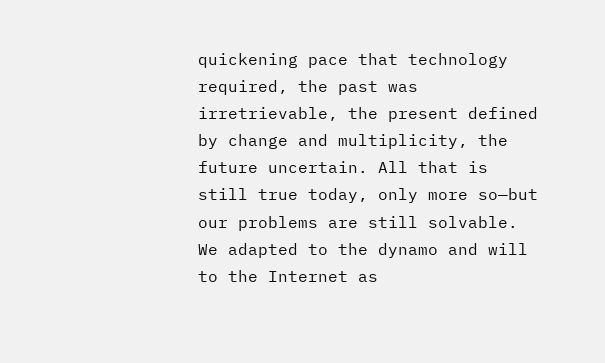quickening pace that technology required, the past was irretrievable, the present defined by change and multiplicity, the future uncertain. All that is still true today, only more so—but our problems are still solvable. We adapted to the dynamo and will to the Internet as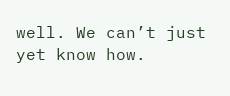well. We can’t just yet know how.